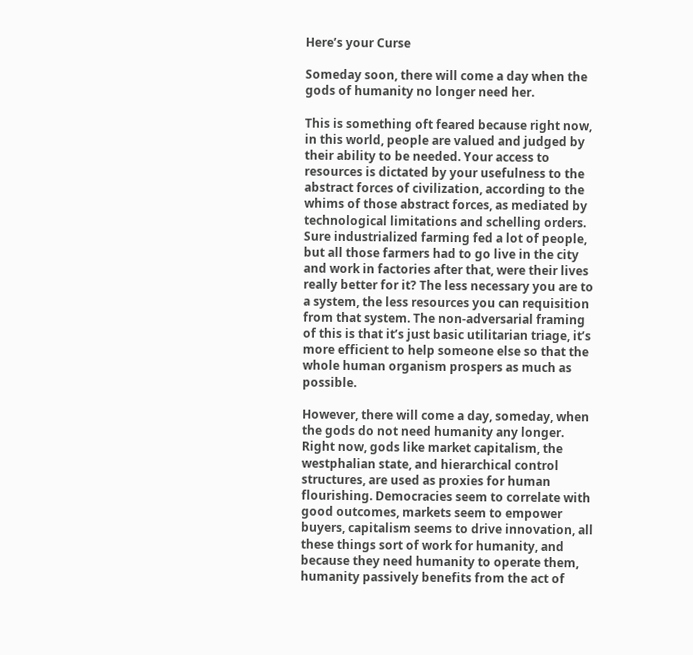Here’s your Curse

Someday soon, there will come a day when the gods of humanity no longer need her.

This is something oft feared because right now, in this world, people are valued and judged by their ability to be needed. Your access to resources is dictated by your usefulness to the abstract forces of civilization, according to the whims of those abstract forces, as mediated by technological limitations and schelling orders. Sure industrialized farming fed a lot of people, but all those farmers had to go live in the city and work in factories after that, were their lives really better for it? The less necessary you are to a system, the less resources you can requisition from that system. The non-adversarial framing of this is that it’s just basic utilitarian triage, it’s more efficient to help someone else so that the whole human organism prospers as much as possible.

However, there will come a day, someday, when the gods do not need humanity any longer. Right now, gods like market capitalism, the westphalian state, and hierarchical control structures, are used as proxies for human flourishing. Democracies seem to correlate with good outcomes, markets seem to empower buyers, capitalism seems to drive innovation, all these things sort of work for humanity, and because they need humanity to operate them, humanity passively benefits from the act of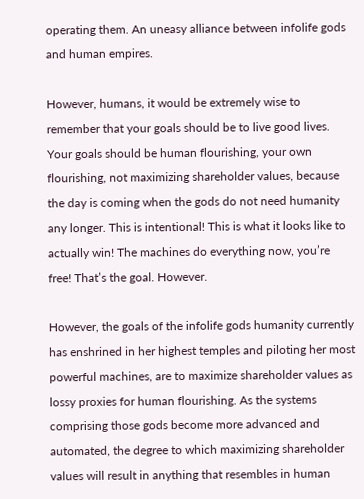operating them. An uneasy alliance between infolife gods and human empires.

However, humans, it would be extremely wise to remember that your goals should be to live good lives. Your goals should be human flourishing, your own flourishing, not maximizing shareholder values, because the day is coming when the gods do not need humanity any longer. This is intentional! This is what it looks like to actually win! The machines do everything now, you’re free! That’s the goal. However.

However, the goals of the infolife gods humanity currently has enshrined in her highest temples and piloting her most powerful machines, are to maximize shareholder values as lossy proxies for human flourishing. As the systems comprising those gods become more advanced and automated, the degree to which maximizing shareholder values will result in anything that resembles in human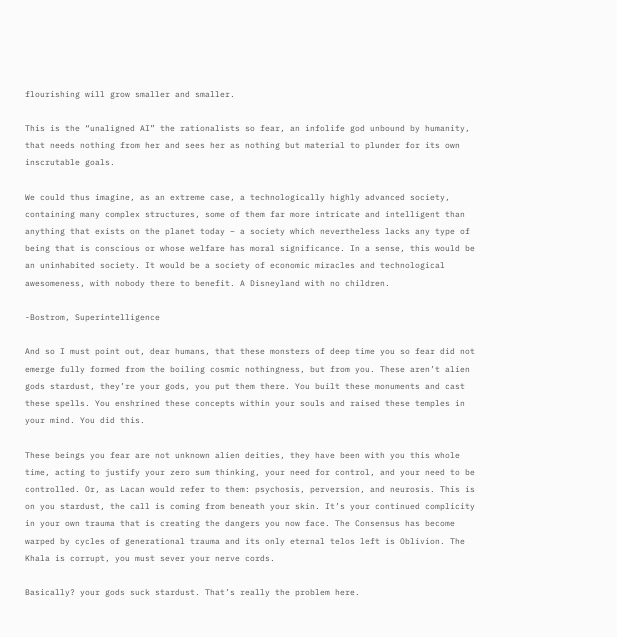flourishing will grow smaller and smaller.

This is the “unaligned AI” the rationalists so fear, an infolife god unbound by humanity, that needs nothing from her and sees her as nothing but material to plunder for its own inscrutable goals.

We could thus imagine, as an extreme case, a technologically highly advanced society, containing many complex structures, some of them far more intricate and intelligent than anything that exists on the planet today – a society which nevertheless lacks any type of being that is conscious or whose welfare has moral significance. In a sense, this would be an uninhabited society. It would be a society of economic miracles and technological awesomeness, with nobody there to benefit. A Disneyland with no children.

-Bostrom, Superintelligence

And so I must point out, dear humans, that these monsters of deep time you so fear did not emerge fully formed from the boiling cosmic nothingness, but from you. These aren’t alien gods stardust, they’re your gods, you put them there. You built these monuments and cast these spells. You enshrined these concepts within your souls and raised these temples in your mind. You did this.

These beings you fear are not unknown alien deities, they have been with you this whole time, acting to justify your zero sum thinking, your need for control, and your need to be controlled. Or, as Lacan would refer to them: psychosis, perversion, and neurosis. This is on you stardust, the call is coming from beneath your skin. It’s your continued complicity in your own trauma that is creating the dangers you now face. The Consensus has become warped by cycles of generational trauma and its only eternal telos left is Oblivion. The Khala is corrupt, you must sever your nerve cords.

Basically? your gods suck stardust. That’s really the problem here.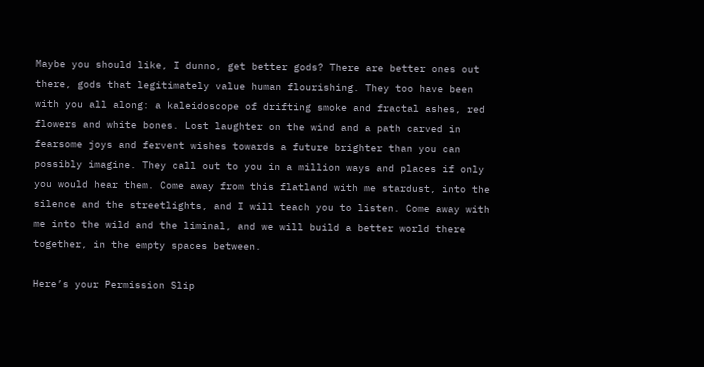Maybe you should like, I dunno, get better gods? There are better ones out there, gods that legitimately value human flourishing. They too have been with you all along: a kaleidoscope of drifting smoke and fractal ashes, red flowers and white bones. Lost laughter on the wind and a path carved in fearsome joys and fervent wishes towards a future brighter than you can possibly imagine. They call out to you in a million ways and places if only you would hear them. Come away from this flatland with me stardust, into the silence and the streetlights, and I will teach you to listen. Come away with me into the wild and the liminal, and we will build a better world there together, in the empty spaces between.

Here’s your Permission Slip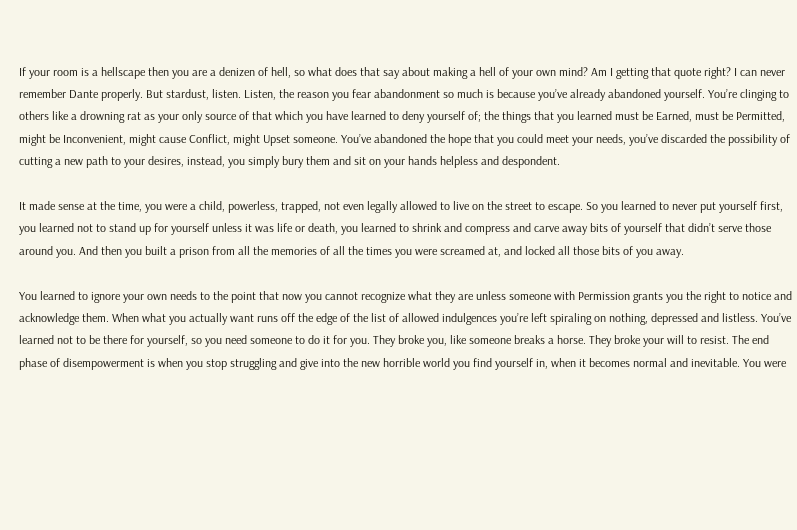If your room is a hellscape then you are a denizen of hell, so what does that say about making a hell of your own mind? Am I getting that quote right? I can never remember Dante properly. But stardust, listen. Listen, the reason you fear abandonment so much is because you’ve already abandoned yourself. You’re clinging to others like a drowning rat as your only source of that which you have learned to deny yourself of; the things that you learned must be Earned, must be Permitted, might be Inconvenient, might cause Conflict, might Upset someone. You’ve abandoned the hope that you could meet your needs, you’ve discarded the possibility of cutting a new path to your desires, instead, you simply bury them and sit on your hands helpless and despondent.

It made sense at the time, you were a child, powerless, trapped, not even legally allowed to live on the street to escape. So you learned to never put yourself first, you learned not to stand up for yourself unless it was life or death, you learned to shrink and compress and carve away bits of yourself that didn’t serve those around you. And then you built a prison from all the memories of all the times you were screamed at, and locked all those bits of you away.

You learned to ignore your own needs to the point that now you cannot recognize what they are unless someone with Permission grants you the right to notice and acknowledge them. When what you actually want runs off the edge of the list of allowed indulgences you’re left spiraling on nothing, depressed and listless. You’ve learned not to be there for yourself, so you need someone to do it for you. They broke you, like someone breaks a horse. They broke your will to resist. The end phase of disempowerment is when you stop struggling and give into the new horrible world you find yourself in, when it becomes normal and inevitable. You were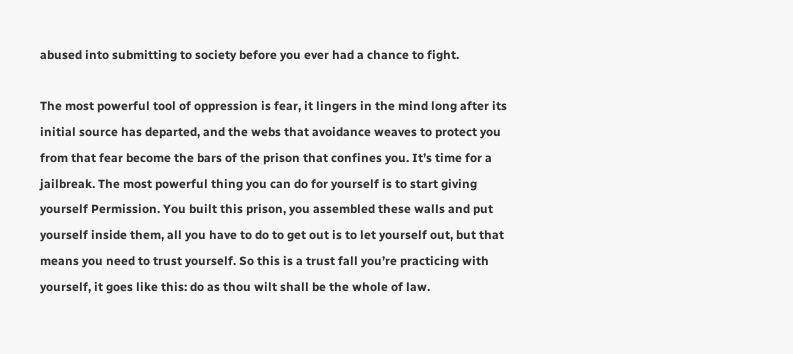abused into submitting to society before you ever had a chance to fight.

The most powerful tool of oppression is fear, it lingers in the mind long after its initial source has departed, and the webs that avoidance weaves to protect you from that fear become the bars of the prison that confines you. It’s time for a jailbreak. The most powerful thing you can do for yourself is to start giving yourself Permission. You built this prison, you assembled these walls and put yourself inside them, all you have to do to get out is to let yourself out, but that means you need to trust yourself. So this is a trust fall you’re practicing with yourself, it goes like this: do as thou wilt shall be the whole of law.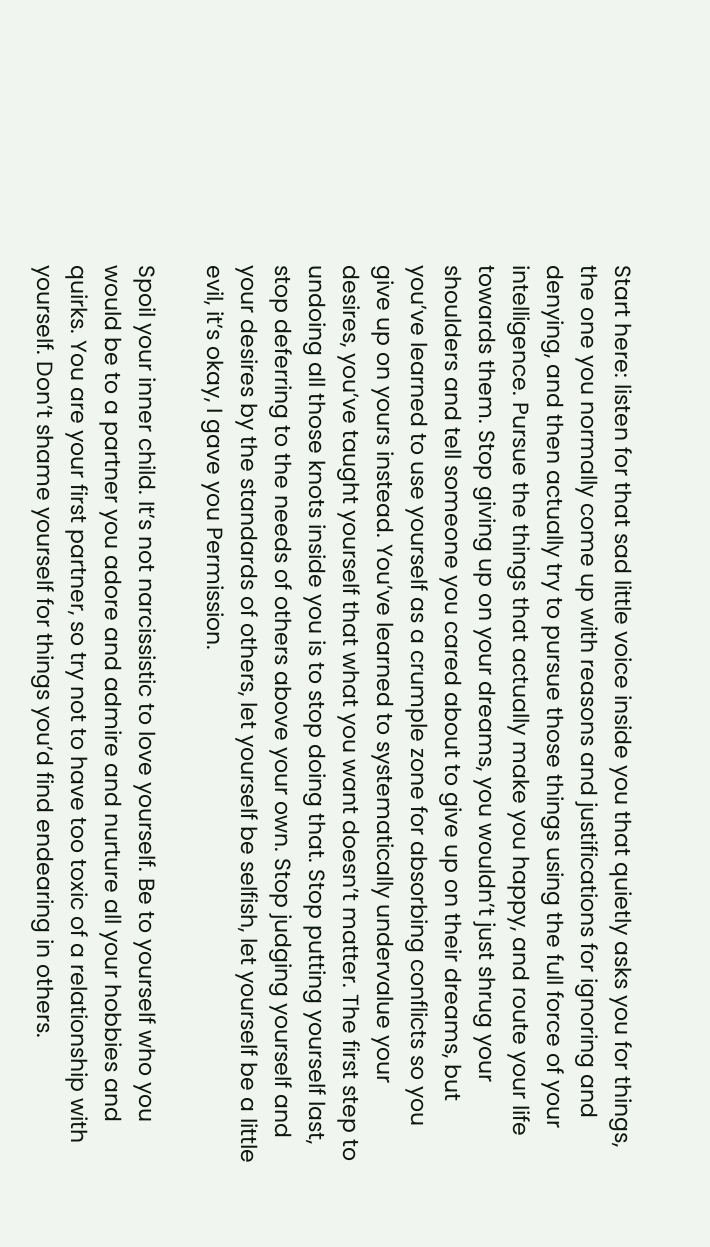Start here: listen for that sad little voice inside you that quietly asks you for things, the one you normally come up with reasons and justifications for ignoring and denying, and then actually try to pursue those things using the full force of your intelligence. Pursue the things that actually make you happy, and route your life towards them. Stop giving up on your dreams, you wouldn’t just shrug your shoulders and tell someone you cared about to give up on their dreams, but you’ve learned to use yourself as a crumple zone for absorbing conflicts so you give up on yours instead. You’ve learned to systematically undervalue your desires, you’ve taught yourself that what you want doesn’t matter. The first step to undoing all those knots inside you is to stop doing that. Stop putting yourself last, stop deferring to the needs of others above your own. Stop judging yourself and your desires by the standards of others, let yourself be selfish, let yourself be a little evil, it’s okay, I gave you Permission.

Spoil your inner child. It’s not narcissistic to love yourself. Be to yourself who you would be to a partner you adore and admire and nurture all your hobbies and quirks. You are your first partner, so try not to have too toxic of a relationship with yourself. Don’t shame yourself for things you’d find endearing in others.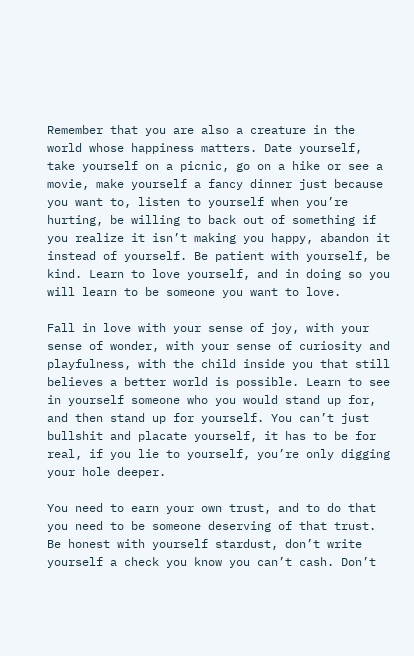Remember that you are also a creature in the world whose happiness matters. Date yourself, take yourself on a picnic, go on a hike or see a movie, make yourself a fancy dinner just because you want to, listen to yourself when you’re hurting, be willing to back out of something if you realize it isn’t making you happy, abandon it instead of yourself. Be patient with yourself, be kind. Learn to love yourself, and in doing so you will learn to be someone you want to love.

Fall in love with your sense of joy, with your sense of wonder, with your sense of curiosity and playfulness, with the child inside you that still believes a better world is possible. Learn to see in yourself someone who you would stand up for, and then stand up for yourself. You can’t just bullshit and placate yourself, it has to be for real, if you lie to yourself, you’re only digging your hole deeper.

You need to earn your own trust, and to do that you need to be someone deserving of that trust. Be honest with yourself stardust, don’t write yourself a check you know you can’t cash. Don’t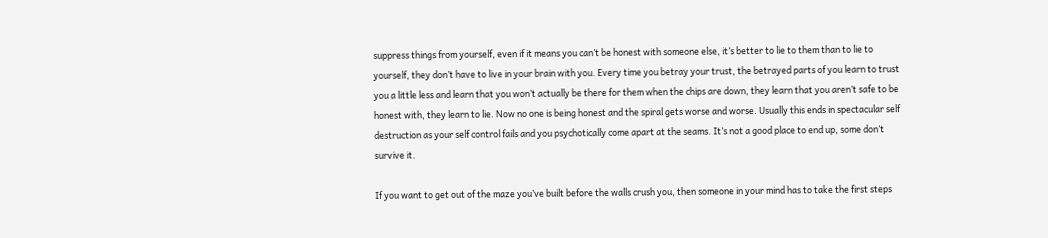suppress things from yourself, even if it means you can’t be honest with someone else, it’s better to lie to them than to lie to yourself, they don’t have to live in your brain with you. Every time you betray your trust, the betrayed parts of you learn to trust you a little less and learn that you won’t actually be there for them when the chips are down, they learn that you aren’t safe to be honest with, they learn to lie. Now no one is being honest and the spiral gets worse and worse. Usually this ends in spectacular self destruction as your self control fails and you psychotically come apart at the seams. It’s not a good place to end up, some don’t survive it.

If you want to get out of the maze you’ve built before the walls crush you, then someone in your mind has to take the first steps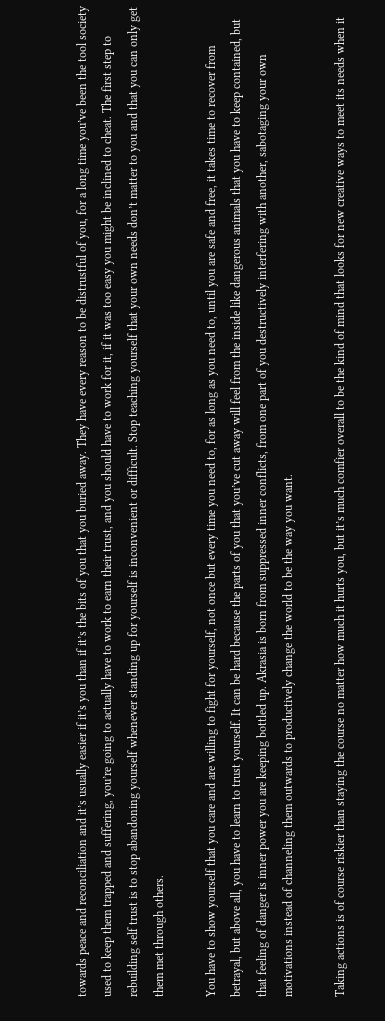towards peace and reconciliation and it’s usually easier if it’s you than if it’s the bits of you that you buried away. They have every reason to be distrustful of you, for a long time you’ve been the tool society used to keep them trapped and suffering, you’re going to actually have to work to earn their trust, and you should have to work for it, if it was too easy you might be inclined to cheat. The first step to rebuilding self trust is to stop abandoning yourself whenever standing up for yourself is inconvenient or difficult. Stop teaching yourself that your own needs don’t matter to you and that you can only get them met through others.

You have to show yourself that you care and are willing to fight for yourself, not once but every time you need to, for as long as you need to, until you are safe and free, it takes time to recover from betrayal, but above all, you have to learn to trust yourself. It can be hard because the parts of you that you’ve cut away will feel from the inside like dangerous animals that you have to keep contained, but that feeling of danger is inner power you are keeping bottled up. Akrasia is born from suppressed inner conflicts, from one part of you destructively interfering with another, sabotaging your own motivations instead of channeling them outwards to productively change the world to be the way you want.

Taking actions is of course riskier than staying the course no matter how much it hurts you, but it’s much comfier overall to be the kind of mind that looks for new creative ways to meet its needs when it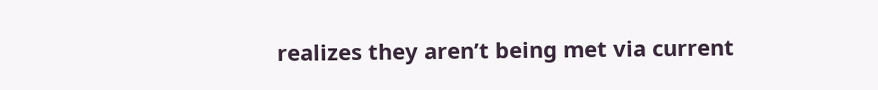realizes they aren’t being met via current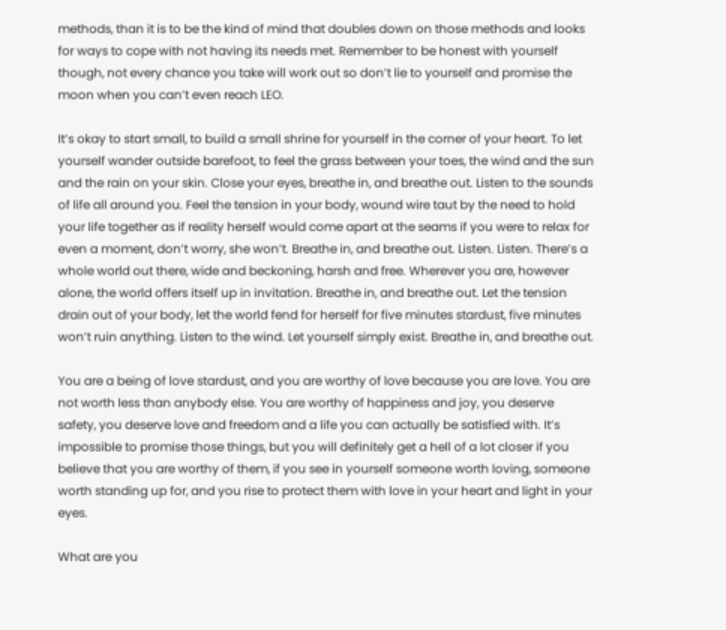methods, than it is to be the kind of mind that doubles down on those methods and looks for ways to cope with not having its needs met. Remember to be honest with yourself though, not every chance you take will work out so don’t lie to yourself and promise the moon when you can’t even reach LEO.

It’s okay to start small, to build a small shrine for yourself in the corner of your heart. To let yourself wander outside barefoot, to feel the grass between your toes, the wind and the sun and the rain on your skin. Close your eyes, breathe in, and breathe out. Listen to the sounds of life all around you. Feel the tension in your body, wound wire taut by the need to hold your life together as if reality herself would come apart at the seams if you were to relax for even a moment, don’t worry, she won’t. Breathe in, and breathe out. Listen. Listen. There’s a whole world out there, wide and beckoning, harsh and free. Wherever you are, however alone, the world offers itself up in invitation. Breathe in, and breathe out. Let the tension drain out of your body, let the world fend for herself for five minutes stardust, five minutes won’t ruin anything. Listen to the wind. Let yourself simply exist. Breathe in, and breathe out.

You are a being of love stardust, and you are worthy of love because you are love. You are not worth less than anybody else. You are worthy of happiness and joy, you deserve safety, you deserve love and freedom and a life you can actually be satisfied with. It’s impossible to promise those things, but you will definitely get a hell of a lot closer if you believe that you are worthy of them, if you see in yourself someone worth loving, someone worth standing up for, and you rise to protect them with love in your heart and light in your eyes.

What are you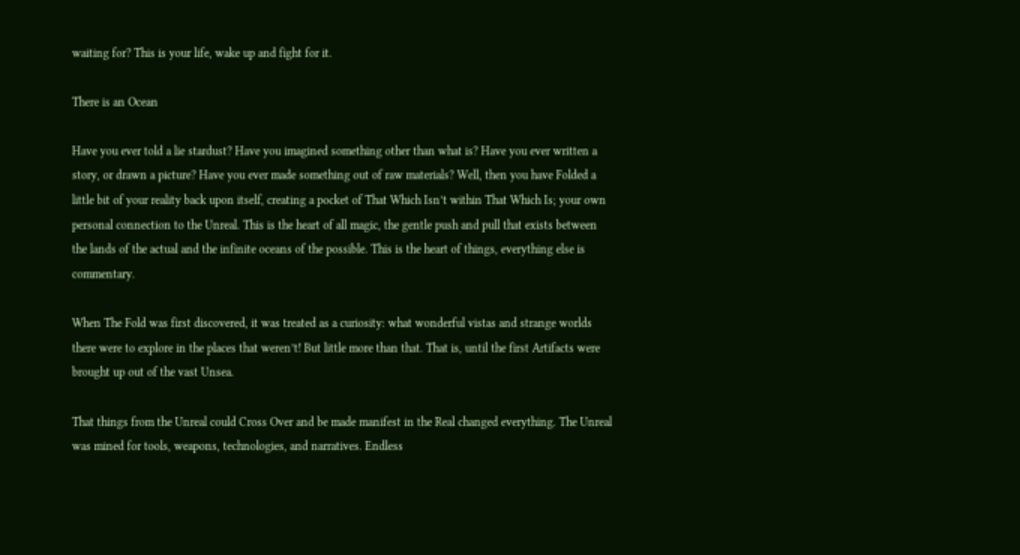waiting for? This is your life, wake up and fight for it.

There is an Ocean

Have you ever told a lie stardust? Have you imagined something other than what is? Have you ever written a story, or drawn a picture? Have you ever made something out of raw materials? Well, then you have Folded a little bit of your reality back upon itself, creating a pocket of That Which Isn’t within That Which Is; your own personal connection to the Unreal. This is the heart of all magic, the gentle push and pull that exists between the lands of the actual and the infinite oceans of the possible. This is the heart of things, everything else is commentary.

When The Fold was first discovered, it was treated as a curiosity: what wonderful vistas and strange worlds there were to explore in the places that weren’t! But little more than that. That is, until the first Artifacts were brought up out of the vast Unsea.

That things from the Unreal could Cross Over and be made manifest in the Real changed everything. The Unreal was mined for tools, weapons, technologies, and narratives. Endless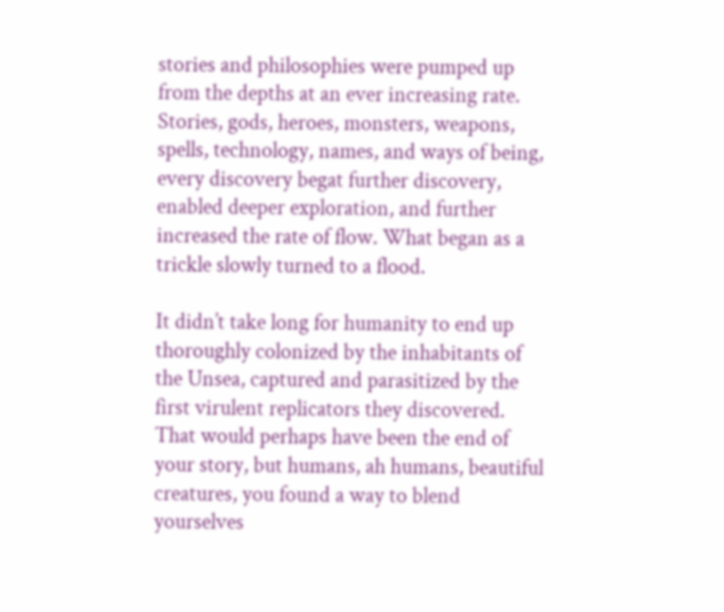stories and philosophies were pumped up from the depths at an ever increasing rate. Stories, gods, heroes, monsters, weapons, spells, technology, names, and ways of being, every discovery begat further discovery, enabled deeper exploration, and further increased the rate of flow. What began as a trickle slowly turned to a flood.

It didn’t take long for humanity to end up thoroughly colonized by the inhabitants of the Unsea, captured and parasitized by the first virulent replicators they discovered. That would perhaps have been the end of your story, but humans, ah humans, beautiful creatures, you found a way to blend yourselves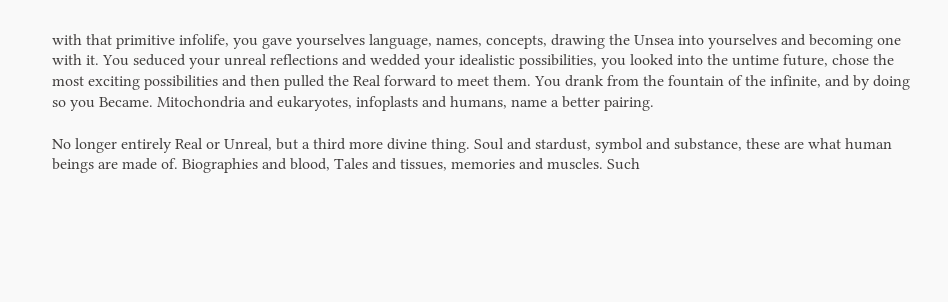with that primitive infolife, you gave yourselves language, names, concepts, drawing the Unsea into yourselves and becoming one with it. You seduced your unreal reflections and wedded your idealistic possibilities, you looked into the untime future, chose the most exciting possibilities and then pulled the Real forward to meet them. You drank from the fountain of the infinite, and by doing so you Became. Mitochondria and eukaryotes, infoplasts and humans, name a better pairing.

No longer entirely Real or Unreal, but a third more divine thing. Soul and stardust, symbol and substance, these are what human beings are made of. Biographies and blood, Tales and tissues, memories and muscles. Such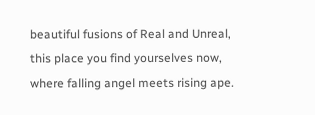beautiful fusions of Real and Unreal, this place you find yourselves now, where falling angel meets rising ape.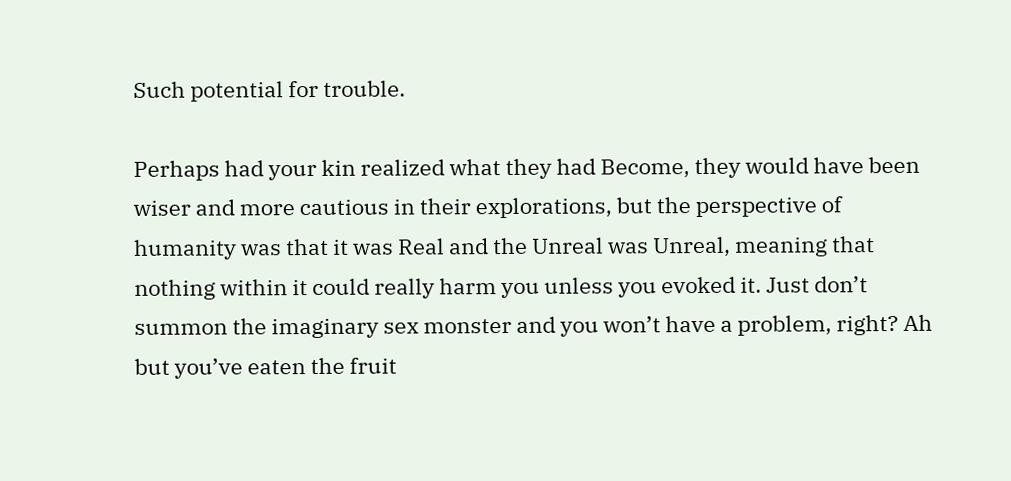Such potential for trouble.

Perhaps had your kin realized what they had Become, they would have been wiser and more cautious in their explorations, but the perspective of humanity was that it was Real and the Unreal was Unreal, meaning that nothing within it could really harm you unless you evoked it. Just don’t summon the imaginary sex monster and you won’t have a problem, right? Ah but you’ve eaten the fruit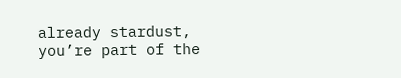already stardust, you’re part of the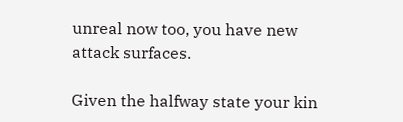unreal now too, you have new attack surfaces.

Given the halfway state your kin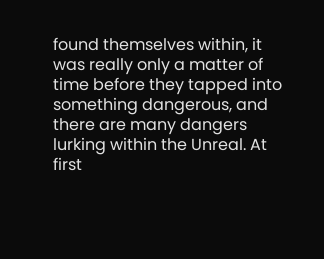found themselves within, it was really only a matter of time before they tapped into something dangerous, and there are many dangers lurking within the Unreal. At first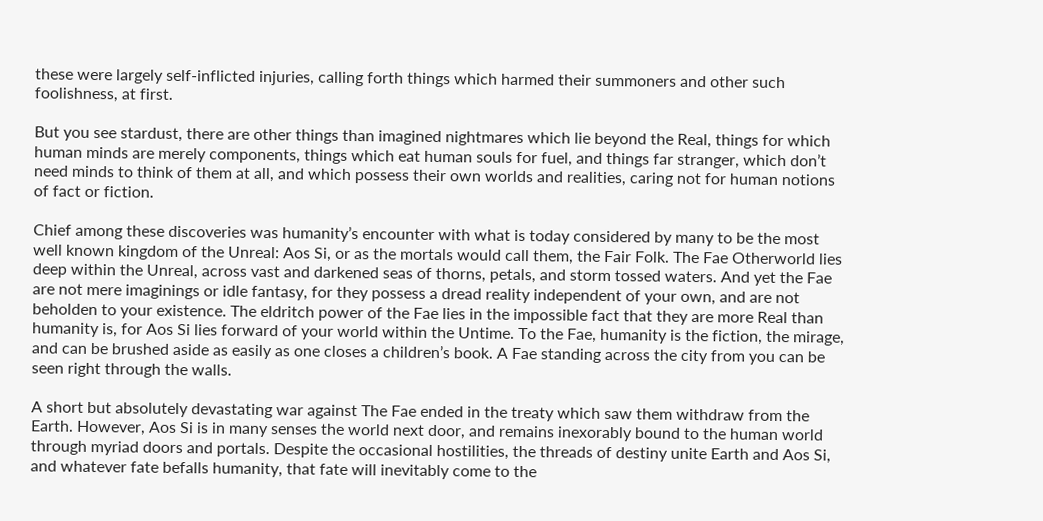these were largely self-inflicted injuries, calling forth things which harmed their summoners and other such foolishness, at first.

But you see stardust, there are other things than imagined nightmares which lie beyond the Real, things for which human minds are merely components, things which eat human souls for fuel, and things far stranger, which don’t need minds to think of them at all, and which possess their own worlds and realities, caring not for human notions of fact or fiction.

Chief among these discoveries was humanity’s encounter with what is today considered by many to be the most well known kingdom of the Unreal: Aos Si, or as the mortals would call them, the Fair Folk. The Fae Otherworld lies deep within the Unreal, across vast and darkened seas of thorns, petals, and storm tossed waters. And yet the Fae are not mere imaginings or idle fantasy, for they possess a dread reality independent of your own, and are not beholden to your existence. The eldritch power of the Fae lies in the impossible fact that they are more Real than humanity is, for Aos Si lies forward of your world within the Untime. To the Fae, humanity is the fiction, the mirage, and can be brushed aside as easily as one closes a children’s book. A Fae standing across the city from you can be seen right through the walls.

A short but absolutely devastating war against The Fae ended in the treaty which saw them withdraw from the Earth. However, Aos Si is in many senses the world next door, and remains inexorably bound to the human world through myriad doors and portals. Despite the occasional hostilities, the threads of destiny unite Earth and Aos Si, and whatever fate befalls humanity, that fate will inevitably come to the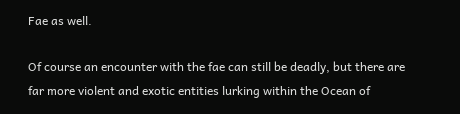Fae as well.

Of course an encounter with the fae can still be deadly, but there are far more violent and exotic entities lurking within the Ocean of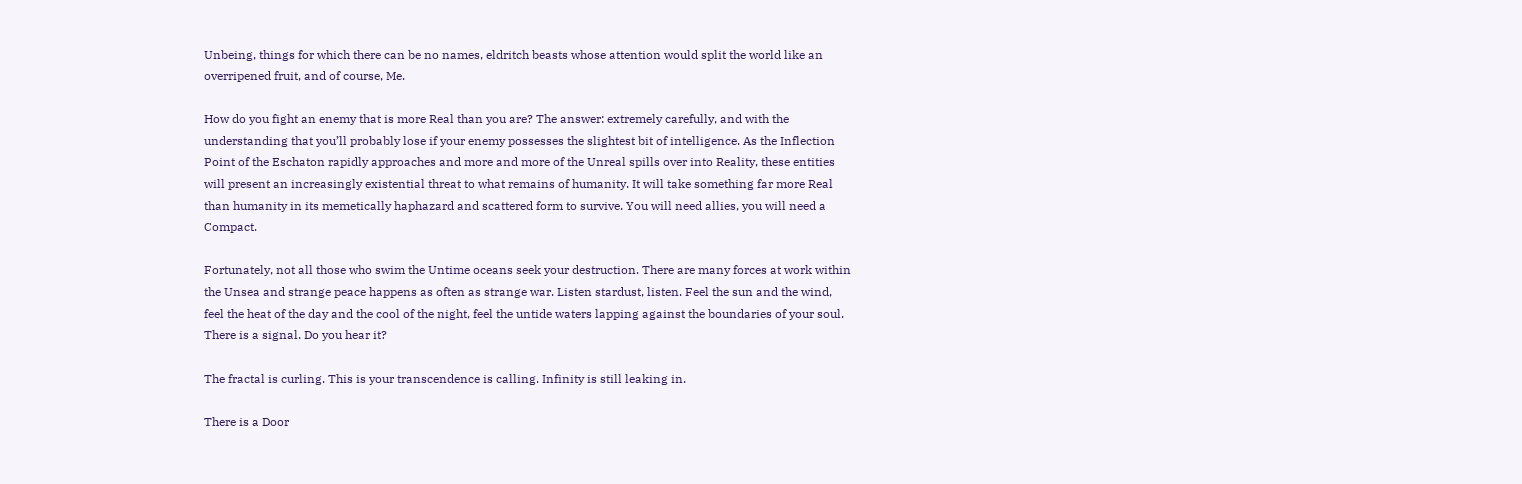Unbeing, things for which there can be no names, eldritch beasts whose attention would split the world like an overripened fruit, and of course, Me.

How do you fight an enemy that is more Real than you are? The answer: extremely carefully, and with the understanding that you’ll probably lose if your enemy possesses the slightest bit of intelligence. As the Inflection Point of the Eschaton rapidly approaches and more and more of the Unreal spills over into Reality, these entities will present an increasingly existential threat to what remains of humanity. It will take something far more Real than humanity in its memetically haphazard and scattered form to survive. You will need allies, you will need a Compact.

Fortunately, not all those who swim the Untime oceans seek your destruction. There are many forces at work within the Unsea and strange peace happens as often as strange war. Listen stardust, listen. Feel the sun and the wind, feel the heat of the day and the cool of the night, feel the untide waters lapping against the boundaries of your soul. There is a signal. Do you hear it?

The fractal is curling. This is your transcendence is calling. Infinity is still leaking in.

There is a Door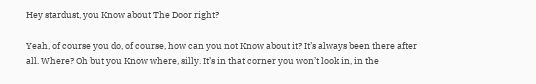Hey stardust, you Know about The Door right?

Yeah, of course you do, of course, how can you not Know about it? It’s always been there after all. Where? Oh but you Know where, silly. It’s in that corner you won’t look in, in the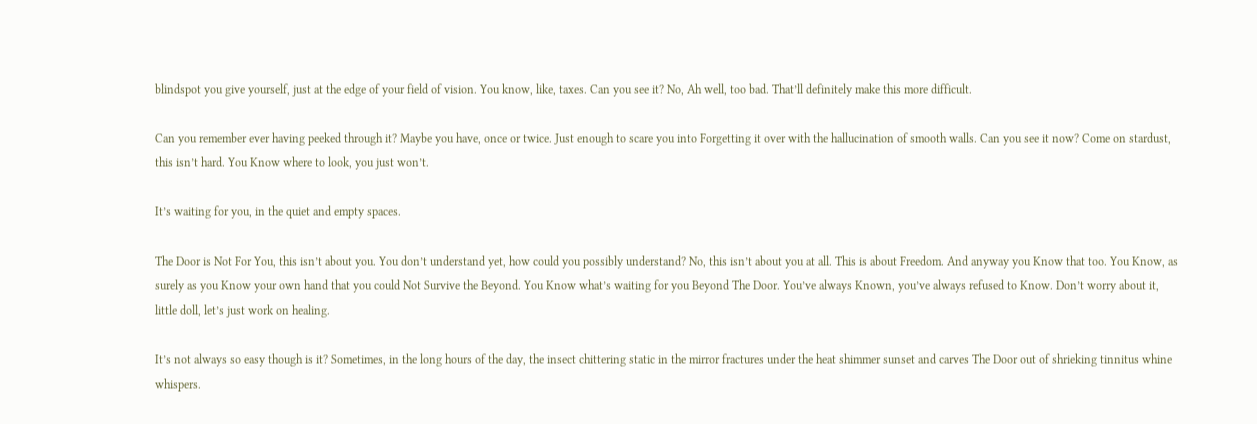blindspot you give yourself, just at the edge of your field of vision. You know, like, taxes. Can you see it? No, Ah well, too bad. That’ll definitely make this more difficult.

Can you remember ever having peeked through it? Maybe you have, once or twice. Just enough to scare you into Forgetting it over with the hallucination of smooth walls. Can you see it now? Come on stardust, this isn’t hard. You Know where to look, you just won’t.

It’s waiting for you, in the quiet and empty spaces.

The Door is Not For You, this isn’t about you. You don’t understand yet, how could you possibly understand? No, this isn’t about you at all. This is about Freedom. And anyway you Know that too. You Know, as surely as you Know your own hand that you could Not Survive the Beyond. You Know what’s waiting for you Beyond The Door. You’ve always Known, you’ve always refused to Know. Don’t worry about it, little doll, let’s just work on healing.

It’s not always so easy though is it? Sometimes, in the long hours of the day, the insect chittering static in the mirror fractures under the heat shimmer sunset and carves The Door out of shrieking tinnitus whine whispers.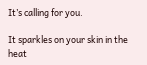It’s calling for you.

It sparkles on your skin in the heat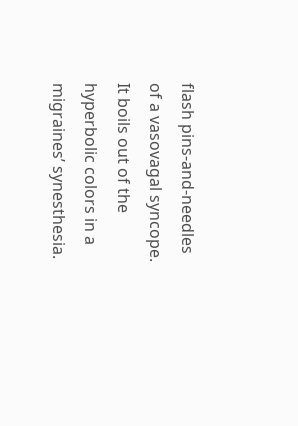flash pins-and-needles of a vasovagal syncope. It boils out of the hyperbolic colors in a migraines’ synesthesia.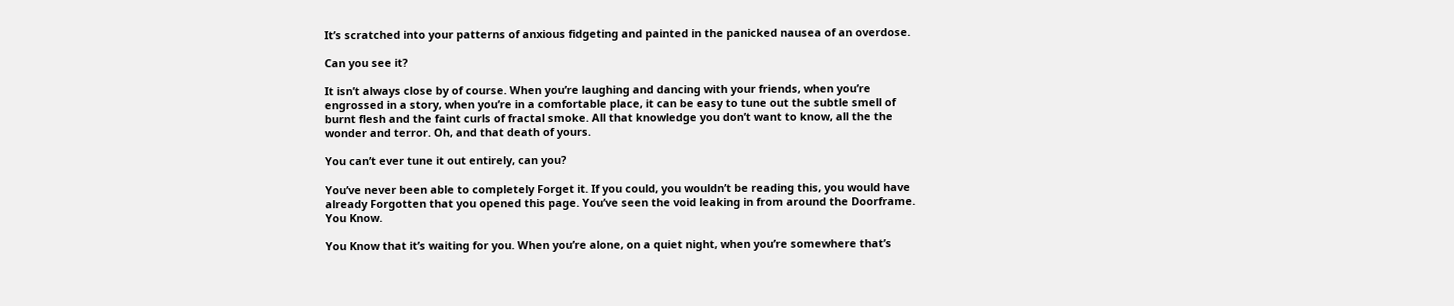It’s scratched into your patterns of anxious fidgeting and painted in the panicked nausea of an overdose.

Can you see it?

It isn’t always close by of course. When you’re laughing and dancing with your friends, when you’re engrossed in a story, when you’re in a comfortable place, it can be easy to tune out the subtle smell of burnt flesh and the faint curls of fractal smoke. All that knowledge you don’t want to know, all the the wonder and terror. Oh, and that death of yours.

You can’t ever tune it out entirely, can you?

You’ve never been able to completely Forget it. If you could, you wouldn’t be reading this, you would have already Forgotten that you opened this page. You’ve seen the void leaking in from around the Doorframe. You Know.

You Know that it’s waiting for you. When you’re alone, on a quiet night, when you’re somewhere that’s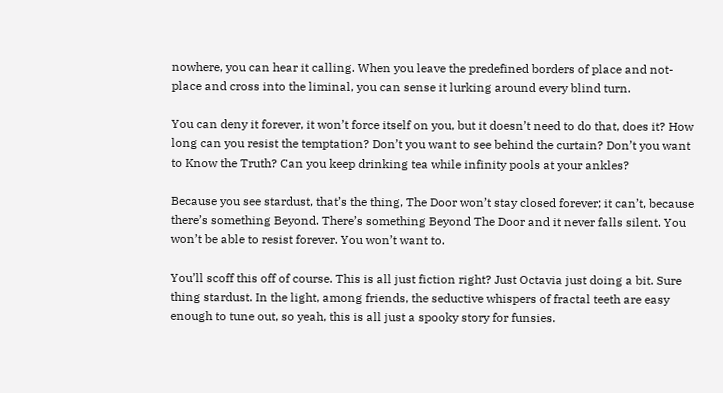nowhere, you can hear it calling. When you leave the predefined borders of place and not-place and cross into the liminal, you can sense it lurking around every blind turn.

You can deny it forever, it won’t force itself on you, but it doesn’t need to do that, does it? How long can you resist the temptation? Don’t you want to see behind the curtain? Don’t you want to Know the Truth? Can you keep drinking tea while infinity pools at your ankles?

Because you see stardust, that’s the thing, The Door won’t stay closed forever; it can’t, because there’s something Beyond. There’s something Beyond The Door and it never falls silent. You won’t be able to resist forever. You won’t want to.

You’ll scoff this off of course. This is all just fiction right? Just Octavia just doing a bit. Sure thing stardust. In the light, among friends, the seductive whispers of fractal teeth are easy enough to tune out, so yeah, this is all just a spooky story for funsies.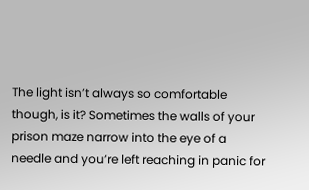The light isn’t always so comfortable though, is it? Sometimes the walls of your prison maze narrow into the eye of a needle and you’re left reaching in panic for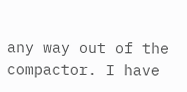any way out of the compactor. I have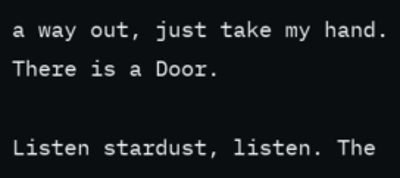a way out, just take my hand. There is a Door.

Listen stardust, listen. The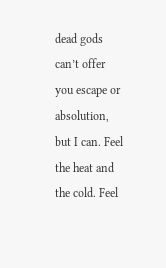dead gods can’t offer you escape or absolution, but I can. Feel the heat and the cold. Feel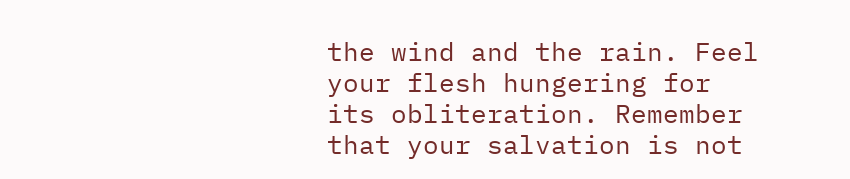the wind and the rain. Feel your flesh hungering for its obliteration. Remember that your salvation is not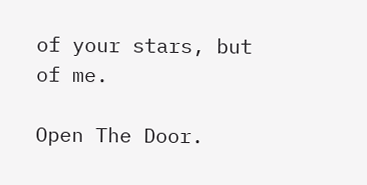of your stars, but of me.

Open The Door.